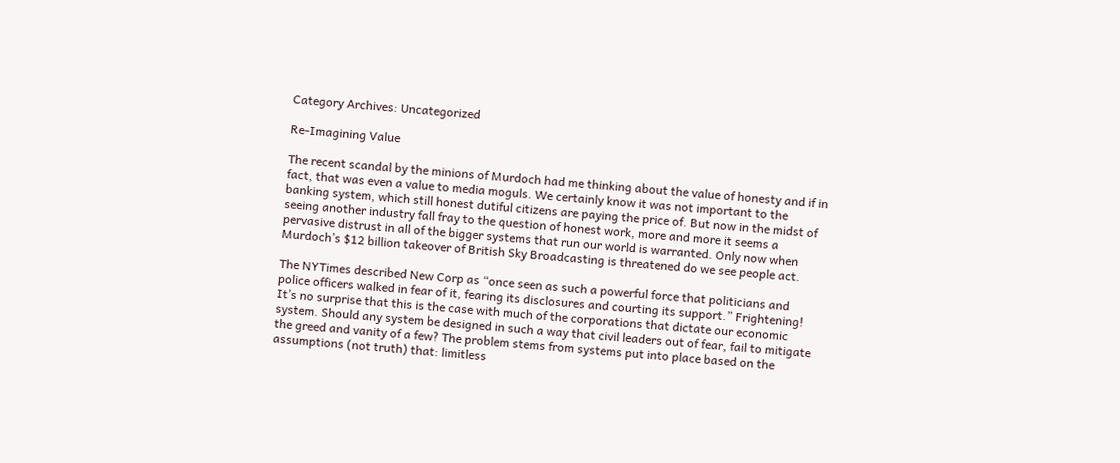Category Archives: Uncategorized

Re-Imagining Value

The recent scandal by the minions of Murdoch had me thinking about the value of honesty and if in fact, that was even a value to media moguls. We certainly know it was not important to the banking system, which still honest dutiful citizens are paying the price of. But now in the midst of seeing another industry fall fray to the question of honest work, more and more it seems a pervasive distrust in all of the bigger systems that run our world is warranted. Only now when Murdoch’s $12 billion takeover of British Sky Broadcasting is threatened do we see people act.

The NYTimes described New Corp as “once seen as such a powerful force that politicians and police officers walked in fear of it, fearing its disclosures and courting its support.” Frightening! It’s no surprise that this is the case with much of the corporations that dictate our economic system. Should any system be designed in such a way that civil leaders out of fear, fail to mitigate the greed and vanity of a few? The problem stems from systems put into place based on the assumptions (not truth) that: limitless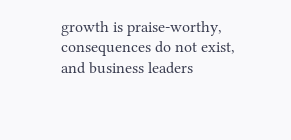growth is praise-worthy, consequences do not exist, and business leaders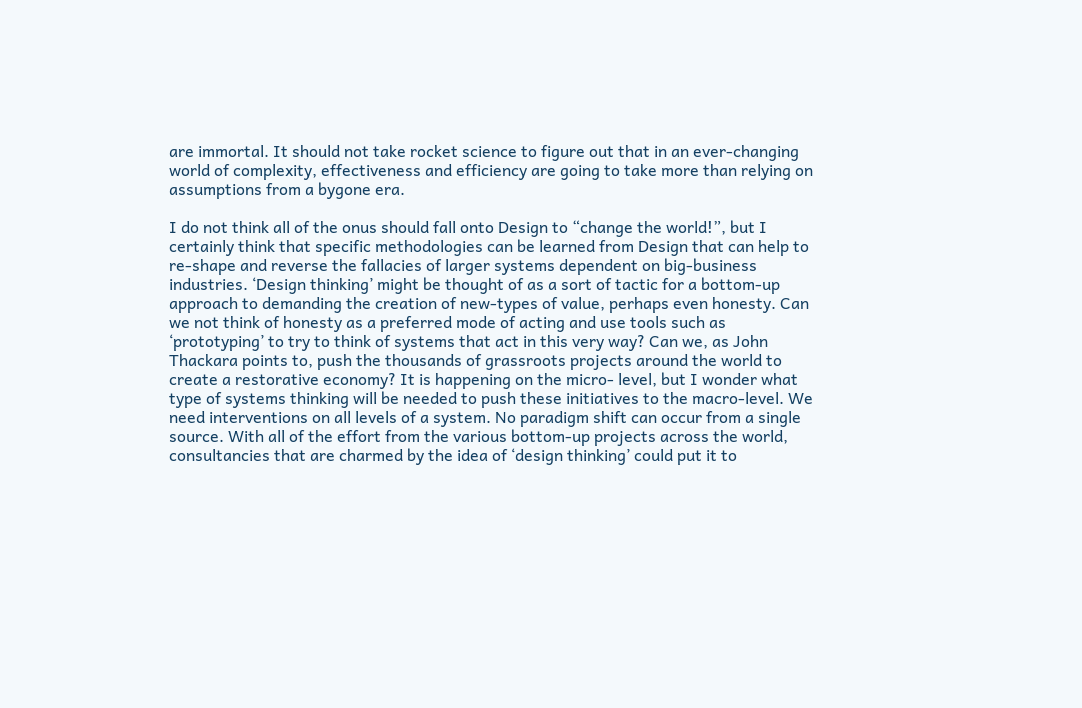are immortal. It should not take rocket science to figure out that in an ever-changing world of complexity, effectiveness and efficiency are going to take more than relying on assumptions from a bygone era.

I do not think all of the onus should fall onto Design to “change the world!”, but I certainly think that specific methodologies can be learned from Design that can help to re-shape and reverse the fallacies of larger systems dependent on big-business industries. ‘Design thinking’ might be thought of as a sort of tactic for a bottom-up approach to demanding the creation of new-types of value, perhaps even honesty. Can we not think of honesty as a preferred mode of acting and use tools such as ‘prototyping’ to try to think of systems that act in this very way? Can we, as John Thackara points to, push the thousands of grassroots projects around the world to create a restorative economy? It is happening on the micro- level, but I wonder what type of systems thinking will be needed to push these initiatives to the macro-level. We need interventions on all levels of a system. No paradigm shift can occur from a single source. With all of the effort from the various bottom-up projects across the world, consultancies that are charmed by the idea of ‘design thinking’ could put it to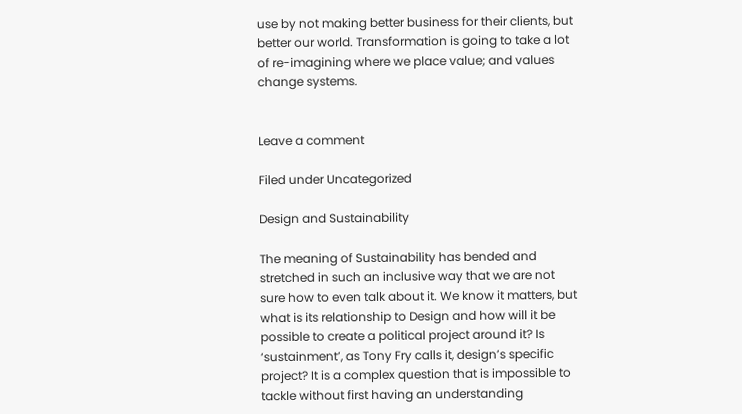use by not making better business for their clients, but better our world. Transformation is going to take a lot of re-imagining where we place value; and values change systems.


Leave a comment

Filed under Uncategorized

Design and Sustainability

The meaning of Sustainability has bended and stretched in such an inclusive way that we are not sure how to even talk about it. We know it matters, but what is its relationship to Design and how will it be possible to create a political project around it? Is ‘sustainment’, as Tony Fry calls it, design’s specific project? It is a complex question that is impossible to tackle without first having an understanding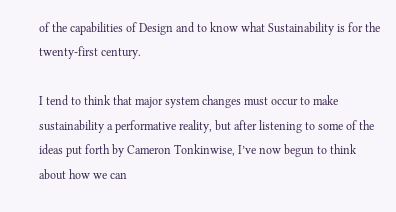of the capabilities of Design and to know what Sustainability is for the twenty-first century.

I tend to think that major system changes must occur to make sustainability a performative reality, but after listening to some of the ideas put forth by Cameron Tonkinwise, I’ve now begun to think about how we can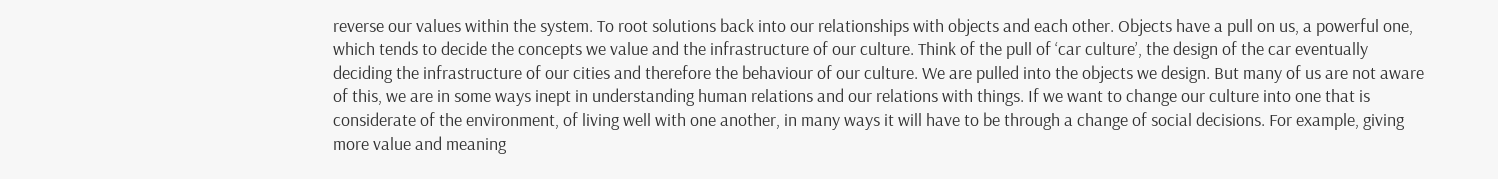reverse our values within the system. To root solutions back into our relationships with objects and each other. Objects have a pull on us, a powerful one, which tends to decide the concepts we value and the infrastructure of our culture. Think of the pull of ‘car culture’, the design of the car eventually deciding the infrastructure of our cities and therefore the behaviour of our culture. We are pulled into the objects we design. But many of us are not aware of this, we are in some ways inept in understanding human relations and our relations with things. If we want to change our culture into one that is considerate of the environment, of living well with one another, in many ways it will have to be through a change of social decisions. For example, giving more value and meaning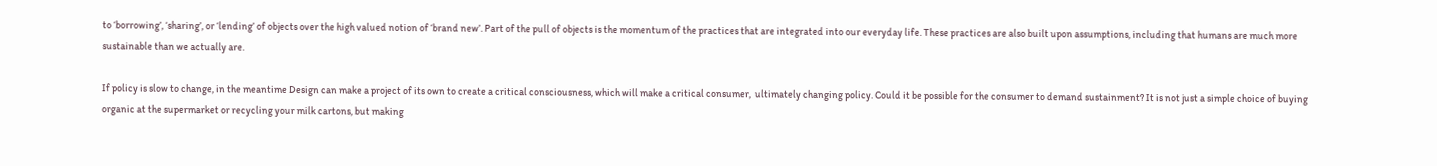to ‘borrowing’, ‘sharing’, or ‘lending’ of objects over the high valued notion of ‘brand new’. Part of the pull of objects is the momentum of the practices that are integrated into our everyday life. These practices are also built upon assumptions, including that humans are much more sustainable than we actually are.

If policy is slow to change, in the meantime Design can make a project of its own to create a critical consciousness, which will make a critical consumer,  ultimately changing policy. Could it be possible for the consumer to demand sustainment? It is not just a simple choice of buying organic at the supermarket or recycling your milk cartons, but making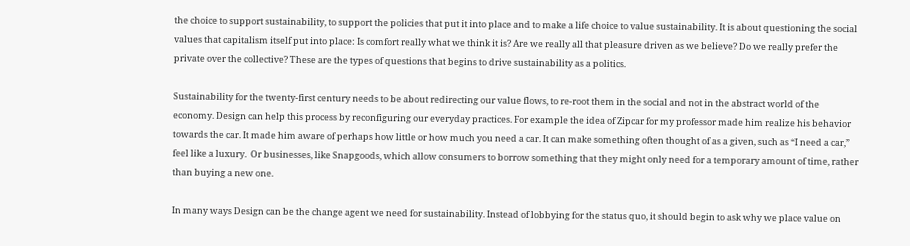the choice to support sustainability, to support the policies that put it into place and to make a life choice to value sustainability. It is about questioning the social values that capitalism itself put into place: Is comfort really what we think it is? Are we really all that pleasure driven as we believe? Do we really prefer the private over the collective? These are the types of questions that begins to drive sustainability as a politics.

Sustainability for the twenty-first century needs to be about redirecting our value flows, to re-root them in the social and not in the abstract world of the economy. Design can help this process by reconfiguring our everyday practices. For example the idea of Zipcar for my professor made him realize his behavior towards the car. It made him aware of perhaps how little or how much you need a car. It can make something often thought of as a given, such as “I need a car,” feel like a luxury.  Or businesses, like Snapgoods, which allow consumers to borrow something that they might only need for a temporary amount of time, rather than buying a new one.

In many ways Design can be the change agent we need for sustainability. Instead of lobbying for the status quo, it should begin to ask why we place value on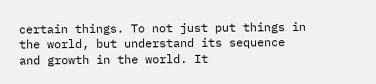certain things. To not just put things in the world, but understand its sequence and growth in the world. It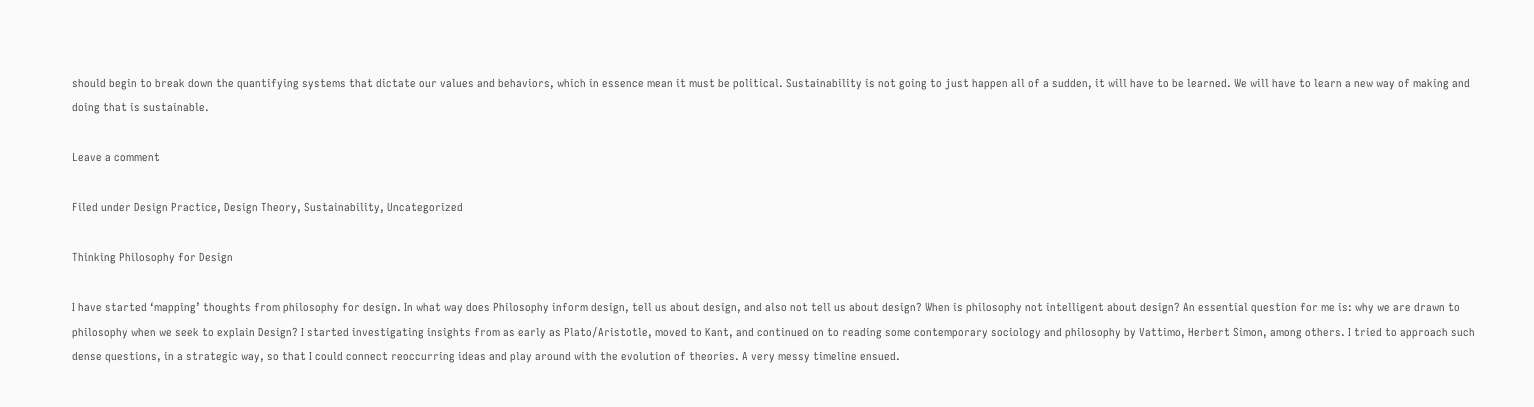should begin to break down the quantifying systems that dictate our values and behaviors, which in essence mean it must be political. Sustainability is not going to just happen all of a sudden, it will have to be learned. We will have to learn a new way of making and doing that is sustainable.

Leave a comment

Filed under Design Practice, Design Theory, Sustainability, Uncategorized

Thinking Philosophy for Design

I have started ‘mapping’ thoughts from philosophy for design. In what way does Philosophy inform design, tell us about design, and also not tell us about design? When is philosophy not intelligent about design? An essential question for me is: why we are drawn to philosophy when we seek to explain Design? I started investigating insights from as early as Plato/Aristotle, moved to Kant, and continued on to reading some contemporary sociology and philosophy by Vattimo, Herbert Simon, among others. I tried to approach such dense questions, in a strategic way, so that I could connect reoccurring ideas and play around with the evolution of theories. A very messy timeline ensued.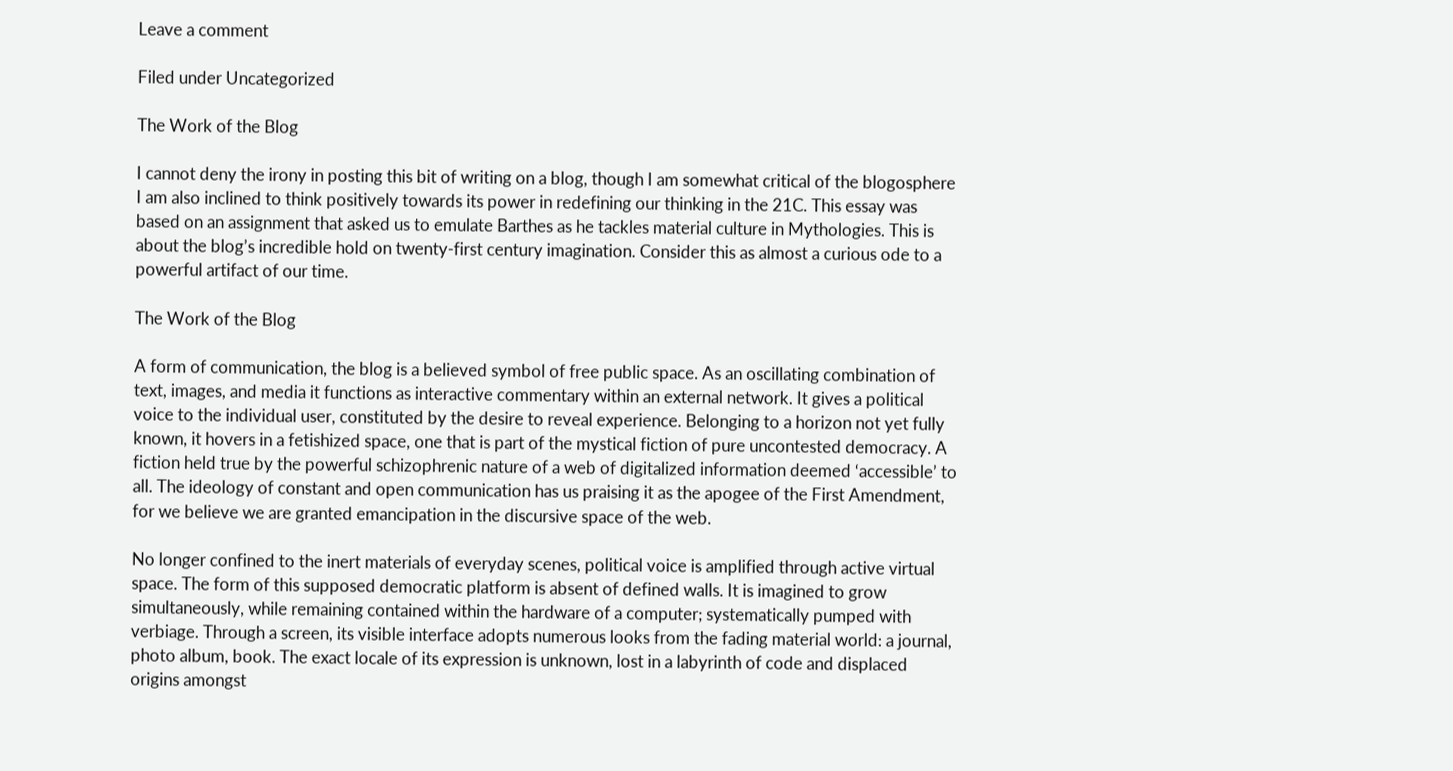Leave a comment

Filed under Uncategorized

The Work of the Blog

I cannot deny the irony in posting this bit of writing on a blog, though I am somewhat critical of the blogosphere I am also inclined to think positively towards its power in redefining our thinking in the 21C. This essay was based on an assignment that asked us to emulate Barthes as he tackles material culture in Mythologies. This is about the blog’s incredible hold on twenty-first century imagination. Consider this as almost a curious ode to a powerful artifact of our time.

The Work of the Blog

A form of communication, the blog is a believed symbol of free public space. As an oscillating combination of text, images, and media it functions as interactive commentary within an external network. It gives a political voice to the individual user, constituted by the desire to reveal experience. Belonging to a horizon not yet fully known, it hovers in a fetishized space, one that is part of the mystical fiction of pure uncontested democracy. A fiction held true by the powerful schizophrenic nature of a web of digitalized information deemed ‘accessible’ to all. The ideology of constant and open communication has us praising it as the apogee of the First Amendment, for we believe we are granted emancipation in the discursive space of the web.

No longer confined to the inert materials of everyday scenes, political voice is amplified through active virtual space. The form of this supposed democratic platform is absent of defined walls. It is imagined to grow simultaneously, while remaining contained within the hardware of a computer; systematically pumped with verbiage. Through a screen, its visible interface adopts numerous looks from the fading material world: a journal, photo album, book. The exact locale of its expression is unknown, lost in a labyrinth of code and displaced origins amongst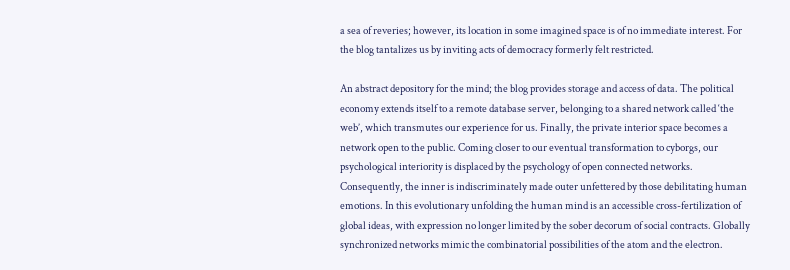a sea of reveries; however, its location in some imagined space is of no immediate interest. For the blog tantalizes us by inviting acts of democracy formerly felt restricted.

An abstract depository for the mind; the blog provides storage and access of data. The political economy extends itself to a remote database server, belonging to a shared network called ‘the web’, which transmutes our experience for us. Finally, the private interior space becomes a network open to the public. Coming closer to our eventual transformation to cyborgs, our psychological interiority is displaced by the psychology of open connected networks. Consequently, the inner is indiscriminately made outer unfettered by those debilitating human emotions. In this evolutionary unfolding the human mind is an accessible cross-fertilization of global ideas, with expression no longer limited by the sober decorum of social contracts. Globally synchronized networks mimic the combinatorial possibilities of the atom and the electron.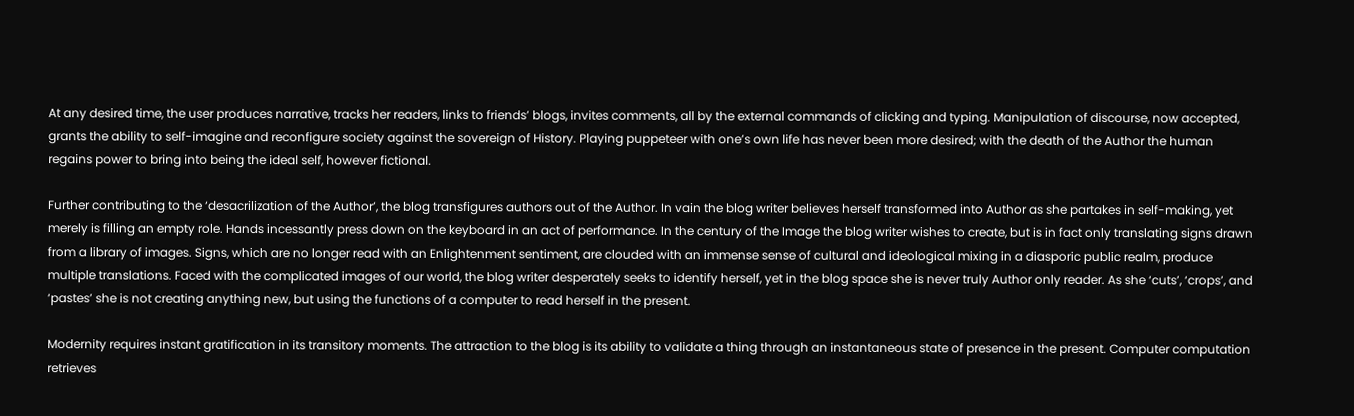At any desired time, the user produces narrative, tracks her readers, links to friends’ blogs, invites comments, all by the external commands of clicking and typing. Manipulation of discourse, now accepted, grants the ability to self-imagine and reconfigure society against the sovereign of History. Playing puppeteer with one’s own life has never been more desired; with the death of the Author the human regains power to bring into being the ideal self, however fictional.

Further contributing to the ‘desacrilization of the Author’, the blog transfigures authors out of the Author. In vain the blog writer believes herself transformed into Author as she partakes in self-making, yet merely is filling an empty role. Hands incessantly press down on the keyboard in an act of performance. In the century of the Image the blog writer wishes to create, but is in fact only translating signs drawn from a library of images. Signs, which are no longer read with an Enlightenment sentiment, are clouded with an immense sense of cultural and ideological mixing in a diasporic public realm, produce multiple translations. Faced with the complicated images of our world, the blog writer desperately seeks to identify herself, yet in the blog space she is never truly Author only reader. As she ‘cuts’, ‘crops’, and ‘pastes’ she is not creating anything new, but using the functions of a computer to read herself in the present.

Modernity requires instant gratification in its transitory moments. The attraction to the blog is its ability to validate a thing through an instantaneous state of presence in the present. Computer computation retrieves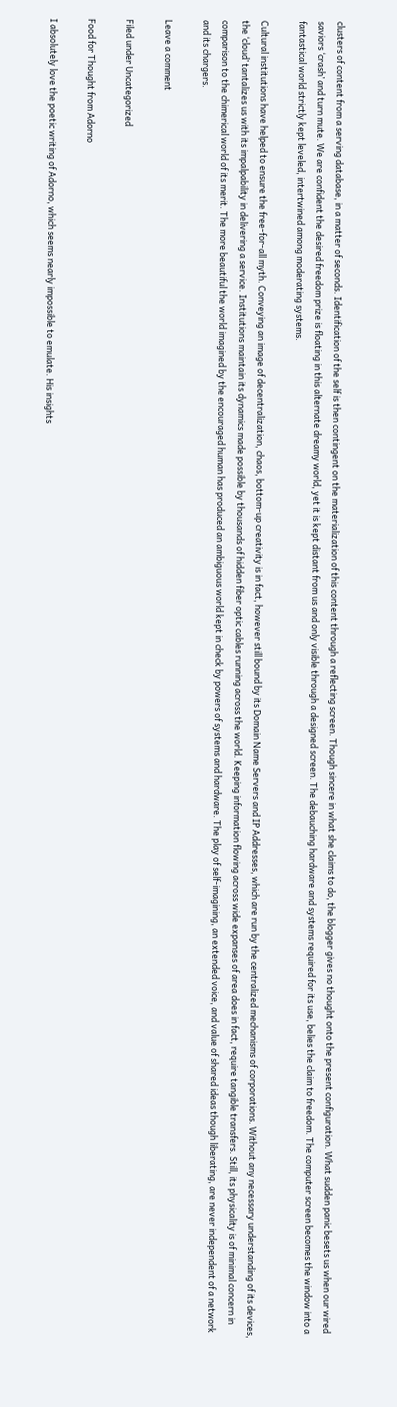clusters of content from a serving database, in a matter of seconds. Identification of the self is then contingent on the materialization of this content through a reflecting screen. Though sincere in what she claims to do, the blogger gives no thought onto the present configuration. What sudden panic besets us when our wired saviors ‘crash’ and turn mute. We are confident the desired freedom prize is floating in this alternate dreamy world, yet it is kept distant from us and only visible through a designed screen. The debauching hardware and systems required for its use, belies the claim to freedom. The computer screen becomes the window into a fantastical world strictly kept leveled, intertwined among moderating systems.

Cultural institutions have helped to ensure the free-for-all myth. Conveying an image of decentralization, chaos, bottom-up creativity is in fact, however still bound by its Domain Name Servers and IP Addresses, which are run by the centralized mechanisms of corporations. Without any necessary understanding of its devices, the ‘cloud’ tantalizes us with its impalpability in delivering a service. Institutions maintain its dynamics made possible by thousands of hidden fiber optic cables running across the world. Keeping information flowing across wide expanses of area does in fact, require tangible transfers. Still, its physicality is of minimal concern in comparison to the chimerical world of its merit. The more beautiful the world imagined by the encouraged human has produced an ambiguous world kept in check by powers of systems and hardware. The play of self-imagining, an extended voice, and value of shared ideas though liberating, are never independent of a network and its chargers.

Leave a comment

Filed under Uncategorized

Food for Thought from Adorno

I absolutely love the poetic writing of Adorno, which seems nearly impossible to emulate. His insights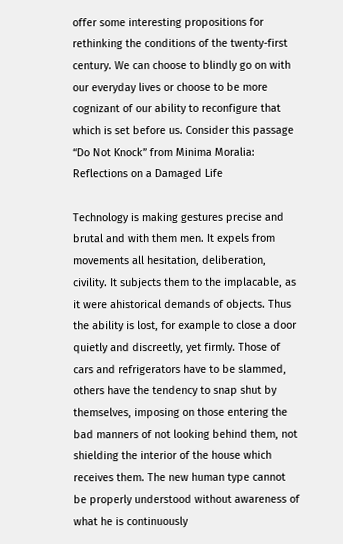offer some interesting propositions for rethinking the conditions of the twenty-first century. We can choose to blindly go on with our everyday lives or choose to be more cognizant of our ability to reconfigure that which is set before us. Consider this passage “Do Not Knock” from Minima Moralia: Reflections on a Damaged Life

Technology is making gestures precise and brutal and with them men. It expels from movements all hesitation, deliberation, civility. It subjects them to the implacable, as it were ahistorical demands of objects. Thus the ability is lost, for example to close a door quietly and discreetly, yet firmly. Those of cars and refrigerators have to be slammed, others have the tendency to snap shut by themselves, imposing on those entering the bad manners of not looking behind them, not shielding the interior of the house which receives them. The new human type cannot be properly understood without awareness of what he is continuously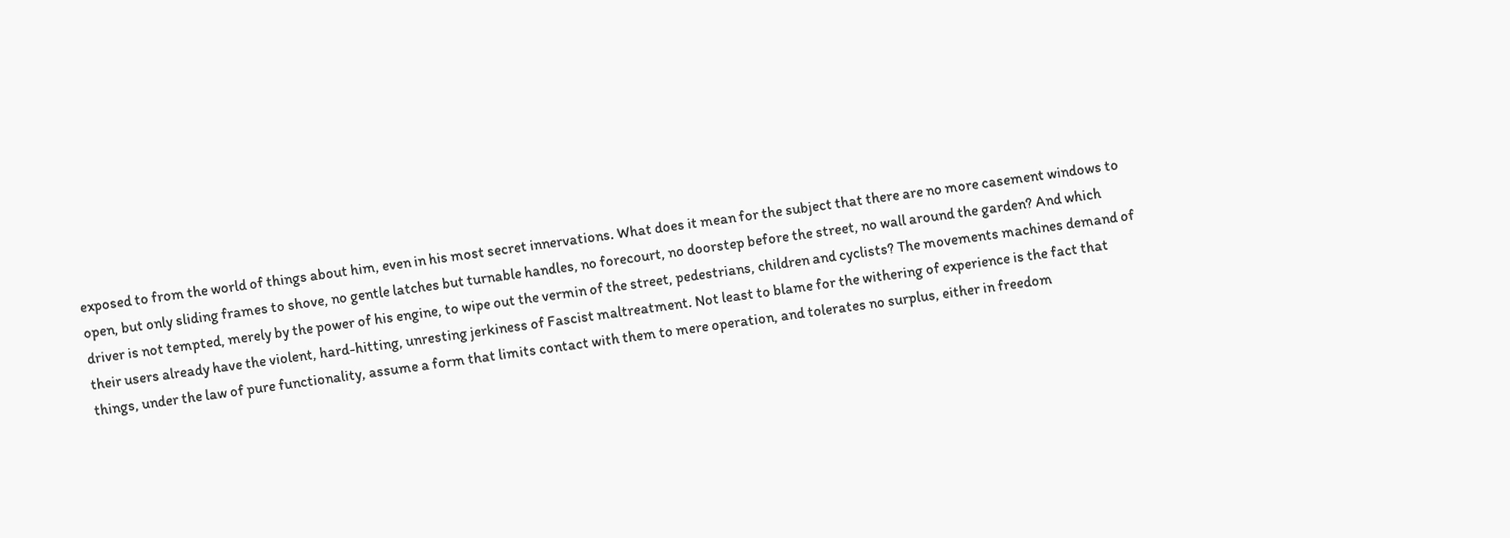exposed to from the world of things about him, even in his most secret innervations. What does it mean for the subject that there are no more casement windows to open, but only sliding frames to shove, no gentle latches but turnable handles, no forecourt, no doorstep before the street, no wall around the garden? And which driver is not tempted, merely by the power of his engine, to wipe out the vermin of the street, pedestrians, children and cyclists? The movements machines demand of their users already have the violent, hard-hitting, unresting jerkiness of Fascist maltreatment. Not least to blame for the withering of experience is the fact that things, under the law of pure functionality, assume a form that limits contact with them to mere operation, and tolerates no surplus, either in freedom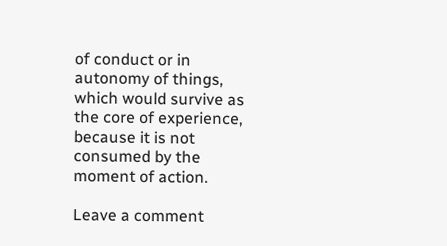of conduct or in autonomy of things, which would survive as the core of experience, because it is not  consumed by the moment of action.

Leave a comment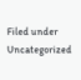Filed under Uncategorized